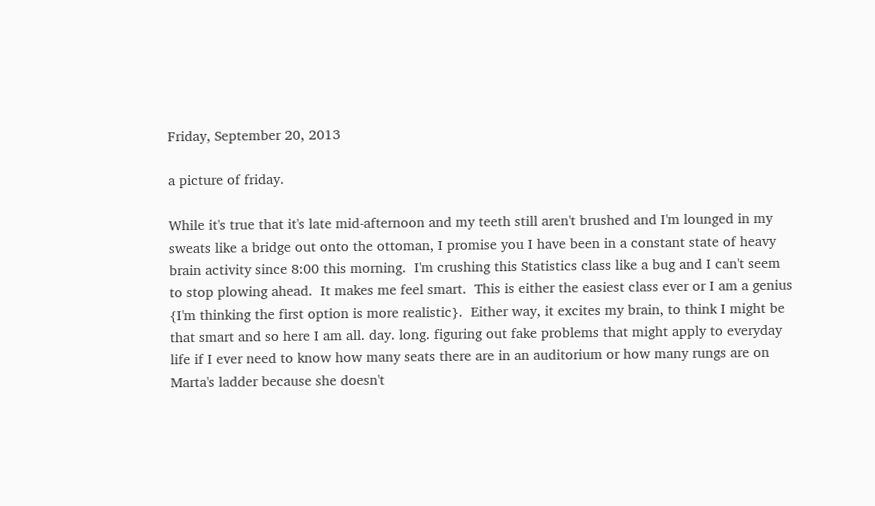Friday, September 20, 2013

a picture of friday.

While it's true that it's late mid-afternoon and my teeth still aren't brushed and I'm lounged in my sweats like a bridge out onto the ottoman, I promise you I have been in a constant state of heavy brain activity since 8:00 this morning.  I'm crushing this Statistics class like a bug and I can't seem to stop plowing ahead.  It makes me feel smart.  This is either the easiest class ever or I am a genius {I'm thinking the first option is more realistic}.  Either way, it excites my brain, to think I might be that smart and so here I am all. day. long. figuring out fake problems that might apply to everyday life if I ever need to know how many seats there are in an auditorium or how many rungs are on Marta's ladder because she doesn't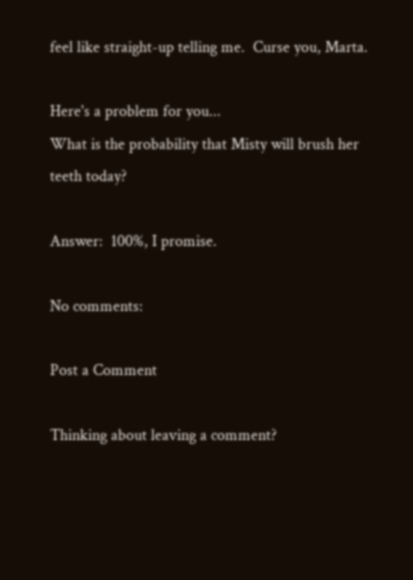feel like straight-up telling me.  Curse you, Marta.

Here's a problem for you...
What is the probability that Misty will brush her teeth today?

Answer:  100%, I promise.

No comments:

Post a Comment

Thinking about leaving a comment?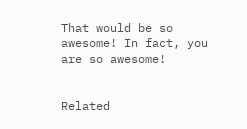That would be so awesome! In fact, you are so awesome!


Related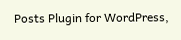Posts Plugin for WordPress,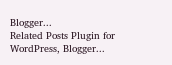Blogger...
Related Posts Plugin for WordPress, Blogger...